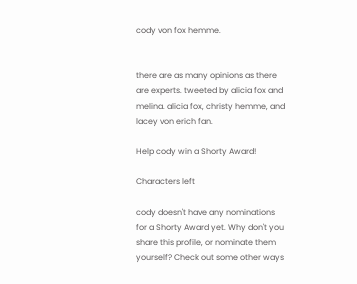cody von fox hemme.


there are as many opinions as there are experts. tweeted by alicia fox and melina. alicia fox, christy hemme, and lacey von erich fan.

Help cody win a Shorty Award!

Characters left

cody doesn't have any nominations for a Shorty Award yet. Why don't you share this profile, or nominate them yourself? Check out some other ways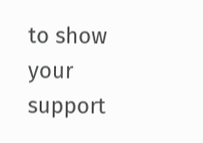to show your support